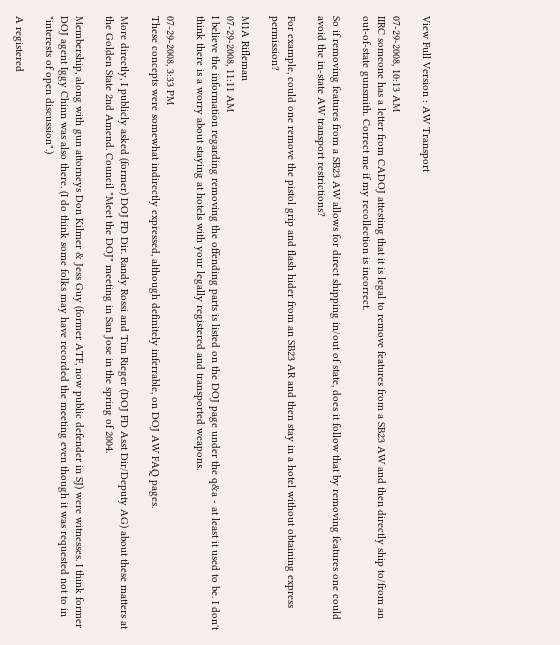View Full Version : AW Transport

07-29-2008, 10:13 AM
IIRC someone has a letter from CADOJ attesting that it is legal to remove features from a SB23 AW and then directly ship to/from an out-of-state gunsmith. Correct me if my recollection is incorrect.

So if removing features from a SB23 AW allows for direct shipping in/out of state, does it follow that by removing features one could avoid the in-state AW transport restrictions?

For example, could one remove the pistol grip and flash hider from an SB23 AR and then stay in a hotel without obtaining express permission?

M1A Rifleman
07-29-2008, 11:11 AM
I believe the information regarding removing the offending parts is listed on the DOJ page under the q&a - at least it used to be. I don't think there is a worry about staying at hotels with your legally registered and transported weapons.

07-29-2008, 3:33 PM
These concepts were somewhat indirectly expressed, although definitely inferrable, on DOJ AW FAQ pages.

More directly, I publicly asked (former) DOJ FD Dir. Randy Rossi and Tim Rieger (DOJ FD Asst Dir/Deputy AG) about these matters at the Golden State 2nd Amend. Council "Meet the DOJ" meeting in San Jose in the spring of 2004.

Membership, along with gun attorneys Don Kilmer & Jess Guy (former ATF, now public defender in SJ) were witnesses. I think former DOJ agent Iggy Chinn was also there. (I do think some folks may have recorded the meeting even though it was requested not to in "interests of open discussion".)

A registered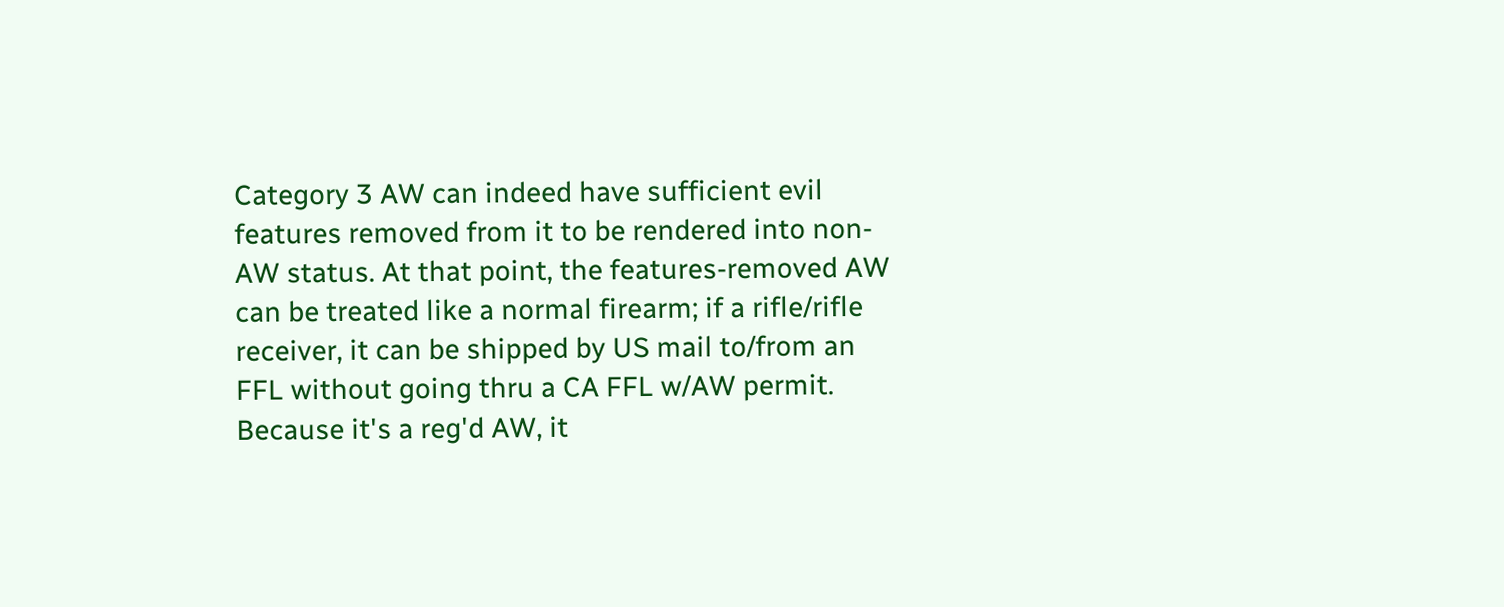Category 3 AW can indeed have sufficient evil features removed from it to be rendered into non-AW status. At that point, the features-removed AW can be treated like a normal firearm; if a rifle/rifle receiver, it can be shipped by US mail to/from an FFL without going thru a CA FFL w/AW permit. Because it's a reg'd AW, it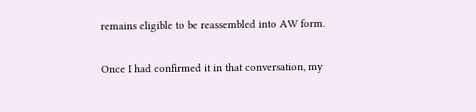remains eligible to be reassembled into AW form.

Once I had confirmed it in that conversation, my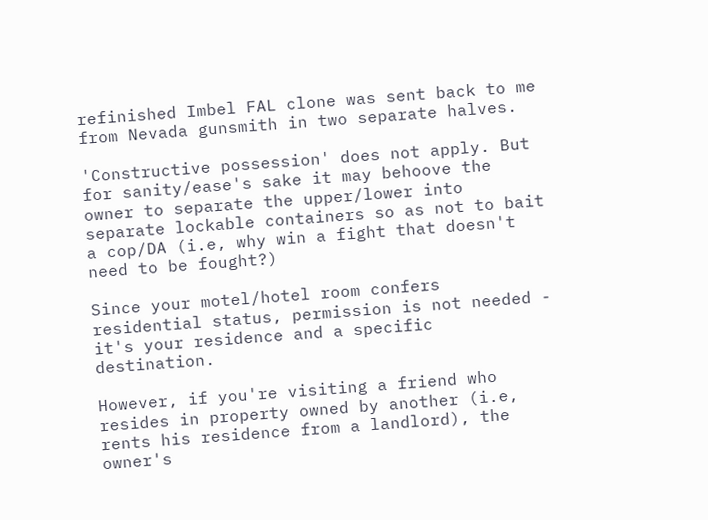refinished Imbel FAL clone was sent back to me from Nevada gunsmith in two separate halves.

'Constructive possession' does not apply. But for sanity/ease's sake it may behoove the owner to separate the upper/lower into separate lockable containers so as not to bait a cop/DA (i.e, why win a fight that doesn't need to be fought?)

Since your motel/hotel room confers residential status, permission is not needed - it's your residence and a specific destination.

However, if you're visiting a friend who resides in property owned by another (i.e, rents his residence from a landlord), the owner's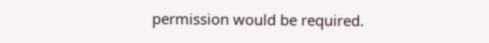permission would be required.